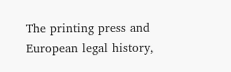The printing press and European legal history,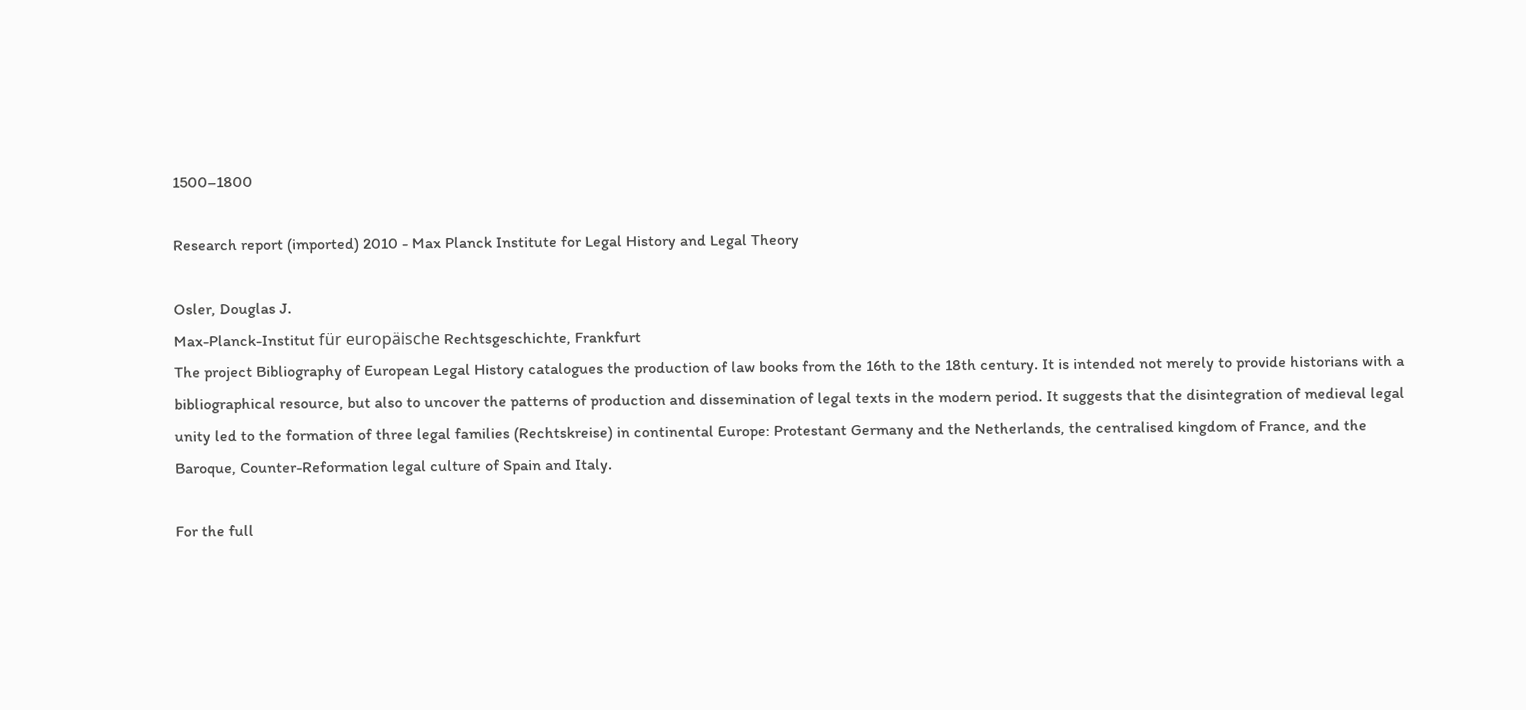1500–1800

Research report (imported) 2010 - Max Planck Institute for Legal History and Legal Theory

Osler, Douglas J.
Max-Planck-Institut für europäische Rechtsgeschichte, Frankfurt
The project Bibliography of European Legal History catalogues the production of law books from the 16th to the 18th century. It is intended not merely to provide historians with a bibliographical resource, but also to uncover the patterns of production and dissemination of legal texts in the modern period. It suggests that the disintegration of medieval legal unity led to the formation of three legal families (Rechtskreise) in continental Europe: Protestant Germany and the Netherlands, the centralised kingdom of France, and the Baroque, Counter-Reformation legal culture of Spain and Italy.

For the full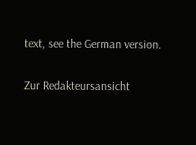text, see the German version.

Zur Redakteursansicht